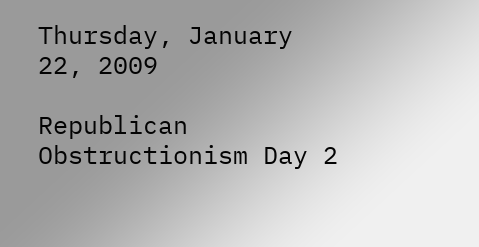Thursday, January 22, 2009

Republican Obstructionism Day 2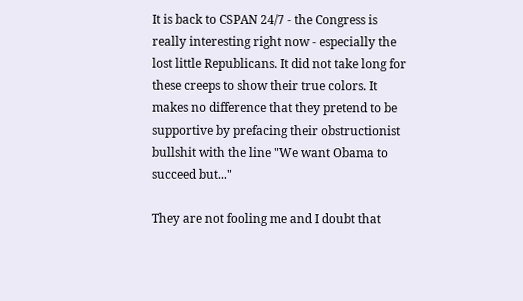It is back to CSPAN 24/7 - the Congress is really interesting right now - especially the lost little Republicans. It did not take long for these creeps to show their true colors. It makes no difference that they pretend to be supportive by prefacing their obstructionist bullshit with the line "We want Obama to succeed but..."

They are not fooling me and I doubt that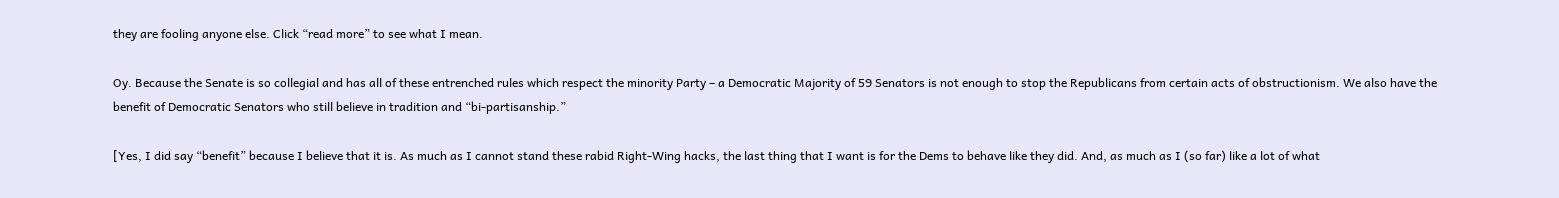they are fooling anyone else. Click “read more” to see what I mean.

Oy. Because the Senate is so collegial and has all of these entrenched rules which respect the minority Party – a Democratic Majority of 59 Senators is not enough to stop the Republicans from certain acts of obstructionism. We also have the benefit of Democratic Senators who still believe in tradition and “bi-partisanship.”

[Yes, I did say “benefit” because I believe that it is. As much as I cannot stand these rabid Right-Wing hacks, the last thing that I want is for the Dems to behave like they did. And, as much as I (so far) like a lot of what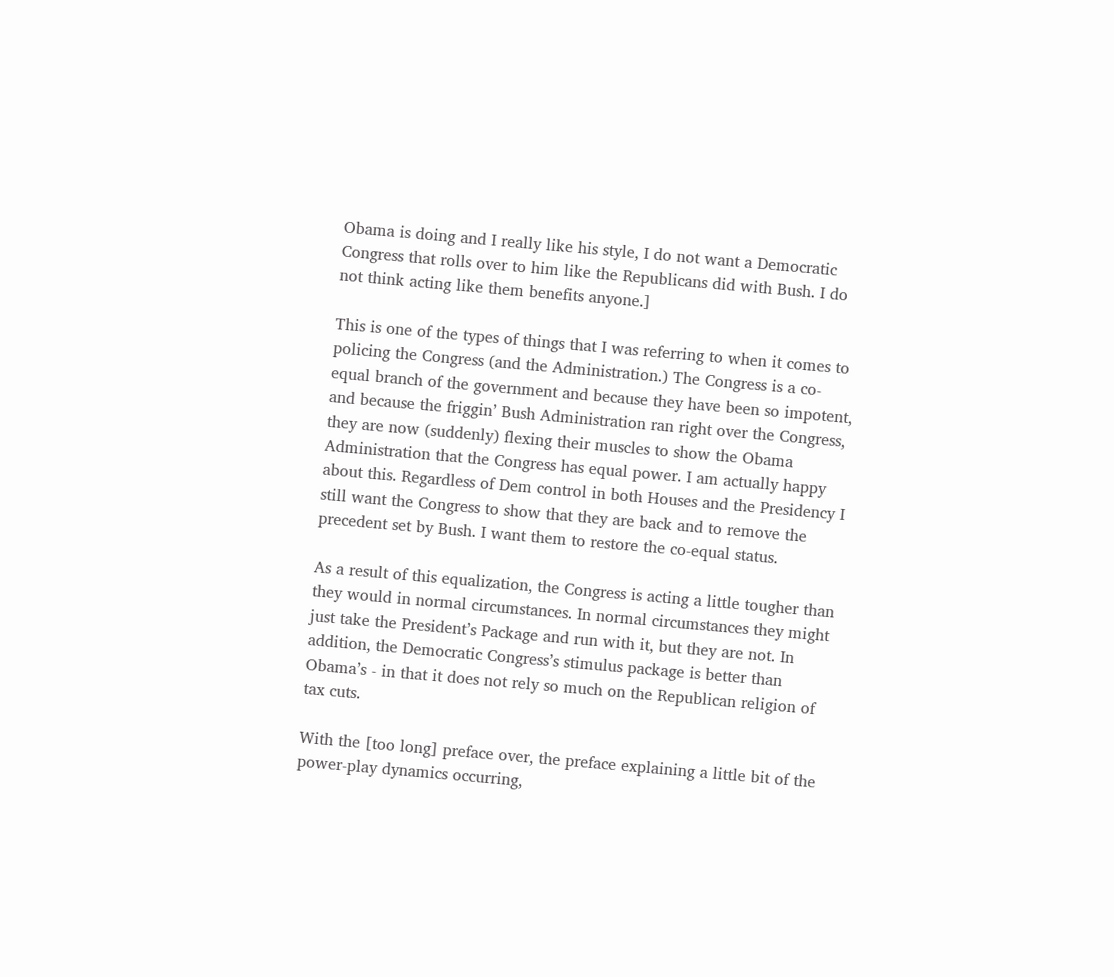Obama is doing and I really like his style, I do not want a Democratic Congress that rolls over to him like the Republicans did with Bush. I do not think acting like them benefits anyone.]

This is one of the types of things that I was referring to when it comes to policing the Congress (and the Administration.) The Congress is a co-equal branch of the government and because they have been so impotent, and because the friggin’ Bush Administration ran right over the Congress, they are now (suddenly) flexing their muscles to show the Obama Administration that the Congress has equal power. I am actually happy about this. Regardless of Dem control in both Houses and the Presidency I still want the Congress to show that they are back and to remove the precedent set by Bush. I want them to restore the co-equal status.

As a result of this equalization, the Congress is acting a little tougher than they would in normal circumstances. In normal circumstances they might just take the President’s Package and run with it, but they are not. In addition, the Democratic Congress’s stimulus package is better than Obama’s - in that it does not rely so much on the Republican religion of tax cuts.

With the [too long] preface over, the preface explaining a little bit of the power-play dynamics occurring,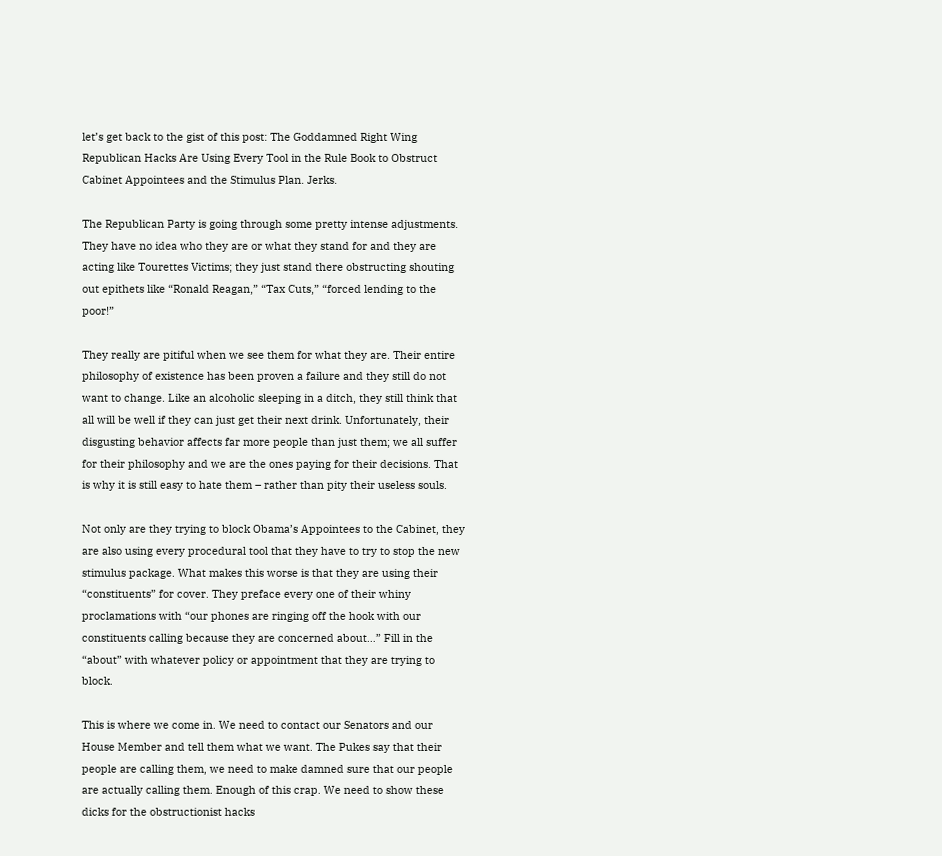let’s get back to the gist of this post: The Goddamned Right Wing Republican Hacks Are Using Every Tool in the Rule Book to Obstruct Cabinet Appointees and the Stimulus Plan. Jerks.

The Republican Party is going through some pretty intense adjustments. They have no idea who they are or what they stand for and they are acting like Tourettes Victims; they just stand there obstructing shouting out epithets like “Ronald Reagan,” “Tax Cuts,” “forced lending to the poor!”

They really are pitiful when we see them for what they are. Their entire philosophy of existence has been proven a failure and they still do not want to change. Like an alcoholic sleeping in a ditch, they still think that all will be well if they can just get their next drink. Unfortunately, their disgusting behavior affects far more people than just them; we all suffer for their philosophy and we are the ones paying for their decisions. That is why it is still easy to hate them – rather than pity their useless souls.

Not only are they trying to block Obama’s Appointees to the Cabinet, they are also using every procedural tool that they have to try to stop the new stimulus package. What makes this worse is that they are using their “constituents” for cover. They preface every one of their whiny proclamations with “our phones are ringing off the hook with our constituents calling because they are concerned about…” Fill in the “about” with whatever policy or appointment that they are trying to block.

This is where we come in. We need to contact our Senators and our House Member and tell them what we want. The Pukes say that their people are calling them, we need to make damned sure that our people are actually calling them. Enough of this crap. We need to show these dicks for the obstructionist hacks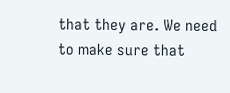that they are. We need to make sure that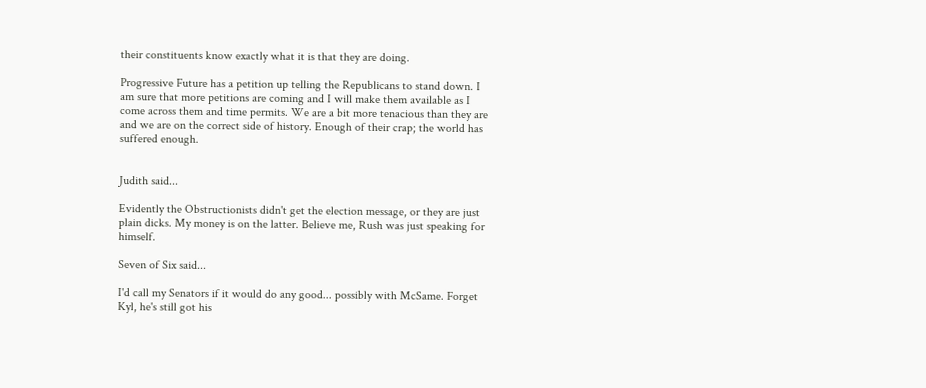their constituents know exactly what it is that they are doing.

Progressive Future has a petition up telling the Republicans to stand down. I am sure that more petitions are coming and I will make them available as I come across them and time permits. We are a bit more tenacious than they are and we are on the correct side of history. Enough of their crap; the world has suffered enough.


Judith said...

Evidently the Obstructionists didn't get the election message, or they are just plain dicks. My money is on the latter. Believe me, Rush was just speaking for himself.

Seven of Six said...

I'd call my Senators if it would do any good... possibly with McSame. Forget Kyl, he's still got his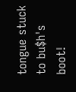tongue stuck to bu$h's boot!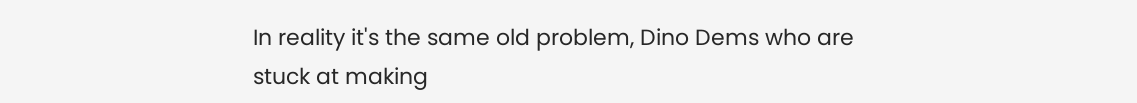In reality it's the same old problem, Dino Dems who are stuck at making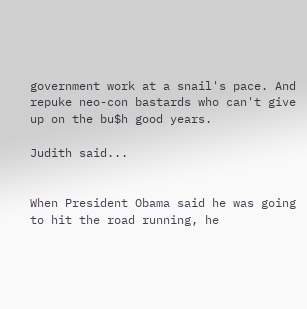government work at a snail's pace. And repuke neo-con bastards who can't give up on the bu$h good years.

Judith said...


When President Obama said he was going to hit the road running, he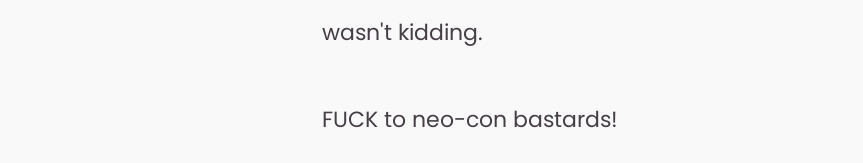wasn't kidding.

FUCK to neo-con bastards!